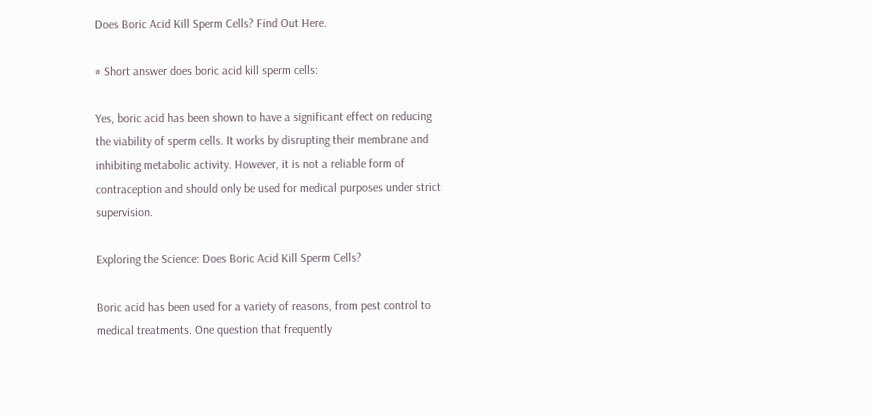Does Boric Acid Kill Sperm Cells? Find Out Here.

# Short answer does boric acid kill sperm cells:

Yes, boric acid has been shown to have a significant effect on reducing the viability of sperm cells. It works by disrupting their membrane and inhibiting metabolic activity. However, it is not a reliable form of contraception and should only be used for medical purposes under strict supervision.

Exploring the Science: Does Boric Acid Kill Sperm Cells?

Boric acid has been used for a variety of reasons, from pest control to medical treatments. One question that frequently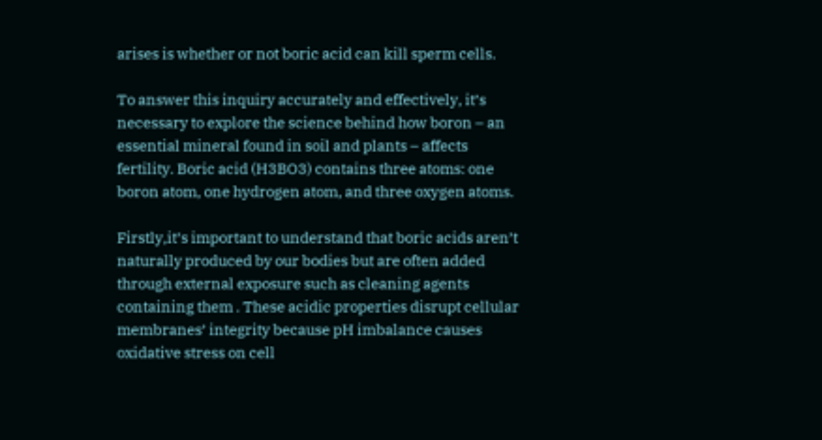arises is whether or not boric acid can kill sperm cells.

To answer this inquiry accurately and effectively, it’s necessary to explore the science behind how boron – an essential mineral found in soil and plants – affects fertility. Boric acid (H3BO3) contains three atoms: one boron atom, one hydrogen atom, and three oxygen atoms.

Firstly,it’s important to understand that boric acids aren’t naturally produced by our bodies but are often added through external exposure such as cleaning agents containing them . These acidic properties disrupt cellular membranes’ integrity because pH imbalance causes oxidative stress on cell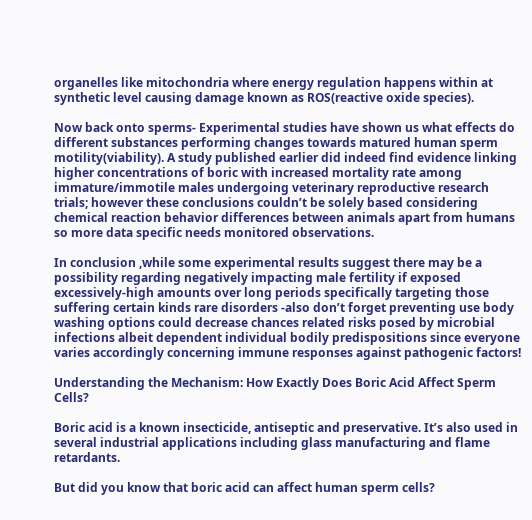organelles like mitochondria where energy regulation happens within at synthetic level causing damage known as ROS(reactive oxide species).

Now back onto sperms- Experimental studies have shown us what effects do different substances performing changes towards matured human sperm motility(viability). A study published earlier did indeed find evidence linking higher concentrations of boric with increased mortality rate among immature/immotile males undergoing veterinary reproductive research trials; however these conclusions couldn’t be solely based considering chemical reaction behavior differences between animals apart from humans so more data specific needs monitored observations.

In conclusion ,while some experimental results suggest there may be a possibility regarding negatively impacting male fertility if exposed excessively-high amounts over long periods specifically targeting those suffering certain kinds rare disorders -also don’t forget preventing use body washing options could decrease chances related risks posed by microbial infections albeit dependent individual bodily predispositions since everyone varies accordingly concerning immune responses against pathogenic factors!

Understanding the Mechanism: How Exactly Does Boric Acid Affect Sperm Cells?

Boric acid is a known insecticide, antiseptic and preservative. It’s also used in several industrial applications including glass manufacturing and flame retardants.

But did you know that boric acid can affect human sperm cells?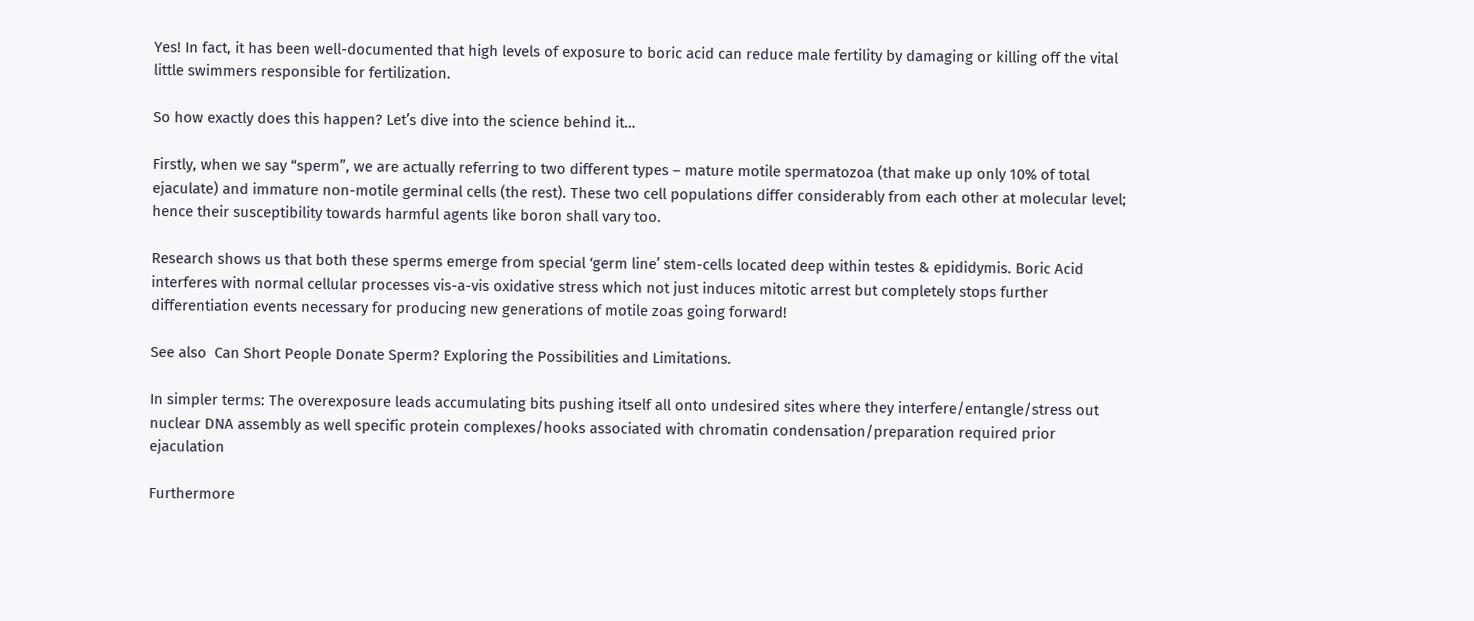Yes! In fact, it has been well-documented that high levels of exposure to boric acid can reduce male fertility by damaging or killing off the vital little swimmers responsible for fertilization.

So how exactly does this happen? Let’s dive into the science behind it…

Firstly, when we say “sperm”, we are actually referring to two different types – mature motile spermatozoa (that make up only 10% of total ejaculate) and immature non-motile germinal cells (the rest). These two cell populations differ considerably from each other at molecular level; hence their susceptibility towards harmful agents like boron shall vary too.

Research shows us that both these sperms emerge from special ‘germ line’ stem-cells located deep within testes & epididymis. Boric Acid interferes with normal cellular processes vis-a-vis oxidative stress which not just induces mitotic arrest but completely stops further differentiation events necessary for producing new generations of motile zoas going forward!

See also  Can Short People Donate Sperm? Exploring the Possibilities and Limitations.

In simpler terms: The overexposure leads accumulating bits pushing itself all onto undesired sites where they interfere/entangle/stress out nuclear DNA assembly as well specific protein complexes/hooks associated with chromatin condensation/preparation required prior ejaculation

Furthermore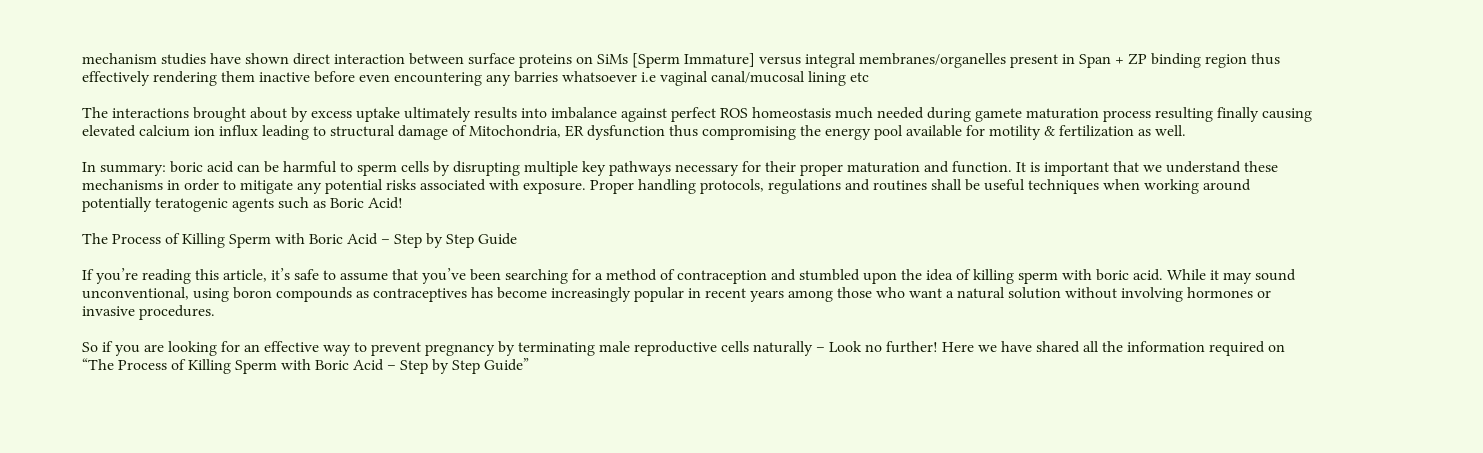mechanism studies have shown direct interaction between surface proteins on SiMs [Sperm Immature] versus integral membranes/organelles present in Span + ZP binding region thus effectively rendering them inactive before even encountering any barries whatsoever i.e vaginal canal/mucosal lining etc

The interactions brought about by excess uptake ultimately results into imbalance against perfect ROS homeostasis much needed during gamete maturation process resulting finally causing elevated calcium ion influx leading to structural damage of Mitochondria, ER dysfunction thus compromising the energy pool available for motility & fertilization as well.

In summary: boric acid can be harmful to sperm cells by disrupting multiple key pathways necessary for their proper maturation and function. It is important that we understand these mechanisms in order to mitigate any potential risks associated with exposure. Proper handling protocols, regulations and routines shall be useful techniques when working around potentially teratogenic agents such as Boric Acid!

The Process of Killing Sperm with Boric Acid – Step by Step Guide

If you’re reading this article, it’s safe to assume that you’ve been searching for a method of contraception and stumbled upon the idea of killing sperm with boric acid. While it may sound unconventional, using boron compounds as contraceptives has become increasingly popular in recent years among those who want a natural solution without involving hormones or invasive procedures.

So if you are looking for an effective way to prevent pregnancy by terminating male reproductive cells naturally – Look no further! Here we have shared all the information required on “The Process of Killing Sperm with Boric Acid – Step by Step Guide”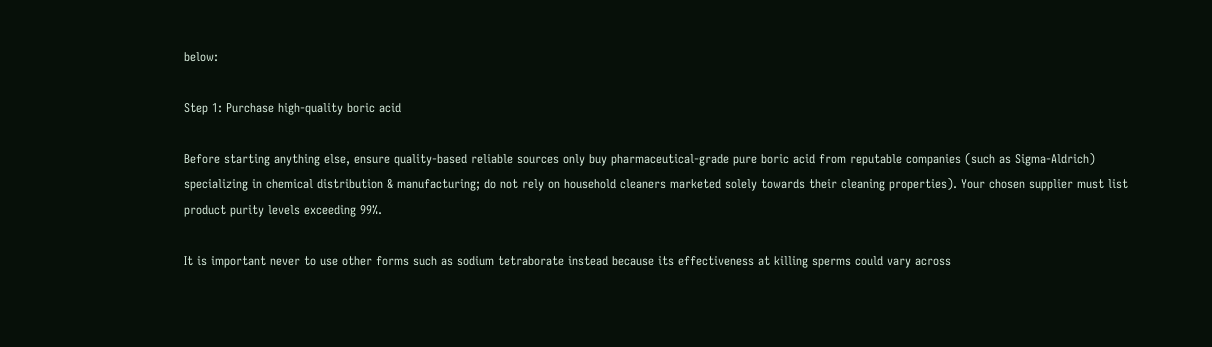below:

Step 1: Purchase high-quality boric acid

Before starting anything else, ensure quality-based reliable sources only buy pharmaceutical-grade pure boric acid from reputable companies (such as Sigma-Aldrich) specializing in chemical distribution & manufacturing; do not rely on household cleaners marketed solely towards their cleaning properties). Your chosen supplier must list product purity levels exceeding 99%.

It is important never to use other forms such as sodium tetraborate instead because its effectiveness at killing sperms could vary across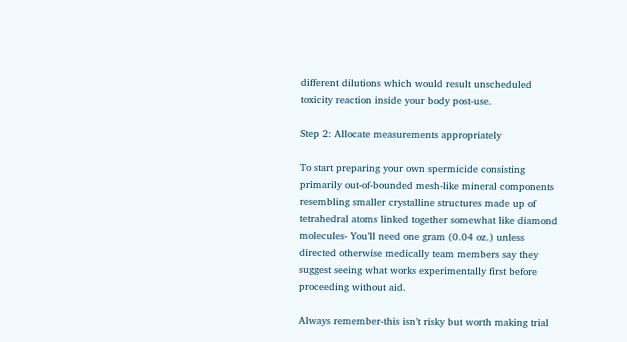different dilutions which would result unscheduled toxicity reaction inside your body post-use.

Step 2: Allocate measurements appropriately

To start preparing your own spermicide consisting primarily out-of-bounded mesh-like mineral components resembling smaller crystalline structures made up of tetrahedral atoms linked together somewhat like diamond molecules- You’ll need one gram (0.04 oz.) unless directed otherwise medically team members say they suggest seeing what works experimentally first before proceeding without aid.

Always remember-this isn’t risky but worth making trial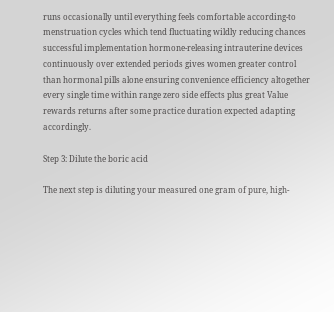runs occasionally until everything feels comfortable according-to menstruation cycles which tend fluctuating wildly reducing chances successful implementation hormone-releasing intrauterine devices continuously over extended periods gives women greater control than hormonal pills alone ensuring convenience efficiency altogether every single time within range zero side effects plus great Value rewards returns after some practice duration expected adapting accordingly.

Step 3: Dilute the boric acid

The next step is diluting your measured one gram of pure, high-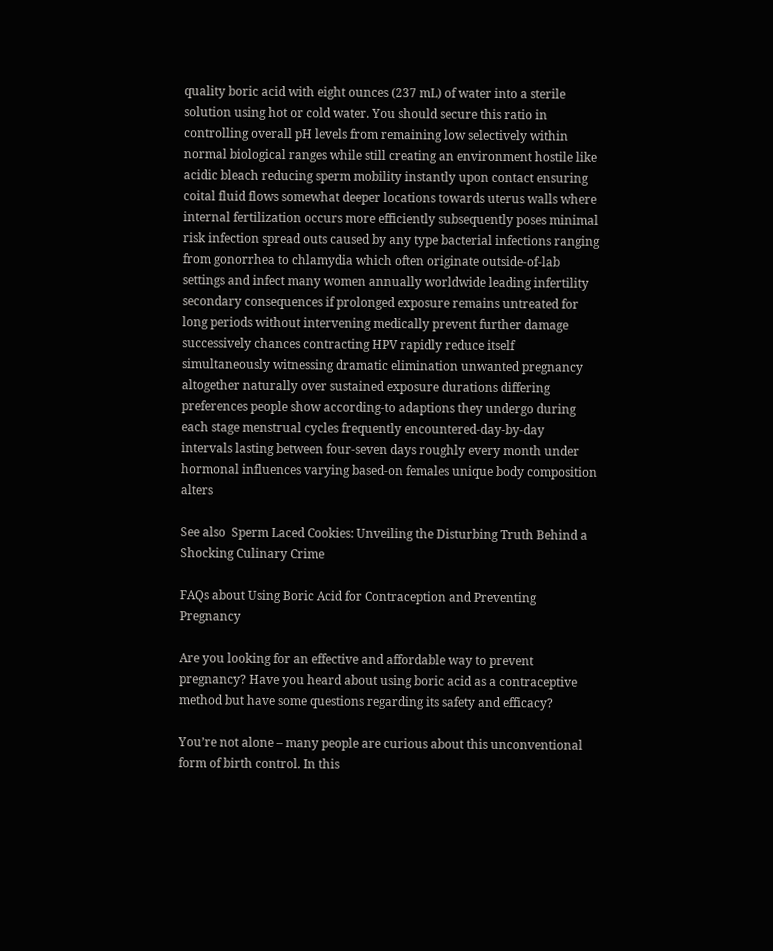quality boric acid with eight ounces (237 mL) of water into a sterile solution using hot or cold water. You should secure this ratio in controlling overall pH levels from remaining low selectively within normal biological ranges while still creating an environment hostile like acidic bleach reducing sperm mobility instantly upon contact ensuring coital fluid flows somewhat deeper locations towards uterus walls where internal fertilization occurs more efficiently subsequently poses minimal risk infection spread outs caused by any type bacterial infections ranging from gonorrhea to chlamydia which often originate outside-of-lab settings and infect many women annually worldwide leading infertility secondary consequences if prolonged exposure remains untreated for long periods without intervening medically prevent further damage successively chances contracting HPV rapidly reduce itself simultaneously witnessing dramatic elimination unwanted pregnancy altogether naturally over sustained exposure durations differing preferences people show according-to adaptions they undergo during each stage menstrual cycles frequently encountered-day-by-day intervals lasting between four-seven days roughly every month under hormonal influences varying based-on females unique body composition alters

See also  Sperm Laced Cookies: Unveiling the Disturbing Truth Behind a Shocking Culinary Crime

FAQs about Using Boric Acid for Contraception and Preventing Pregnancy

Are you looking for an effective and affordable way to prevent pregnancy? Have you heard about using boric acid as a contraceptive method but have some questions regarding its safety and efficacy?

You’re not alone – many people are curious about this unconventional form of birth control. In this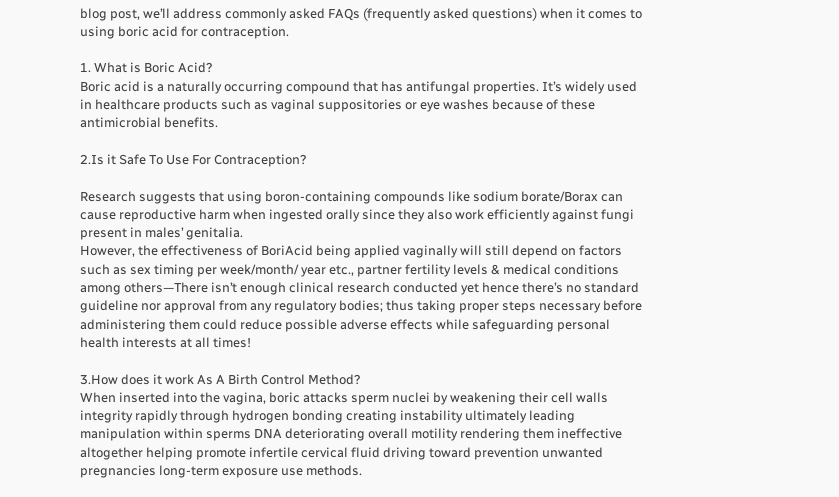blog post, we’ll address commonly asked FAQs (frequently asked questions) when it comes to using boric acid for contraception.

1. What is Boric Acid?
Boric acid is a naturally occurring compound that has antifungal properties. It’s widely used in healthcare products such as vaginal suppositories or eye washes because of these antimicrobial benefits.

2.Is it Safe To Use For Contraception?

Research suggests that using boron-containing compounds like sodium borate/Borax can cause reproductive harm when ingested orally since they also work efficiently against fungi present in males’ genitalia.
However, the effectiveness of BoriAcid being applied vaginally will still depend on factors such as sex timing per week/month/ year etc., partner fertility levels & medical conditions among others—There isn’t enough clinical research conducted yet hence there’s no standard guideline nor approval from any regulatory bodies; thus taking proper steps necessary before administering them could reduce possible adverse effects while safeguarding personal health interests at all times!

3.How does it work As A Birth Control Method?
When inserted into the vagina, boric attacks sperm nuclei by weakening their cell walls integrity rapidly through hydrogen bonding creating instability ultimately leading manipulation within sperms DNA deteriorating overall motility rendering them ineffective altogether helping promote infertile cervical fluid driving toward prevention unwanted pregnancies long-term exposure use methods.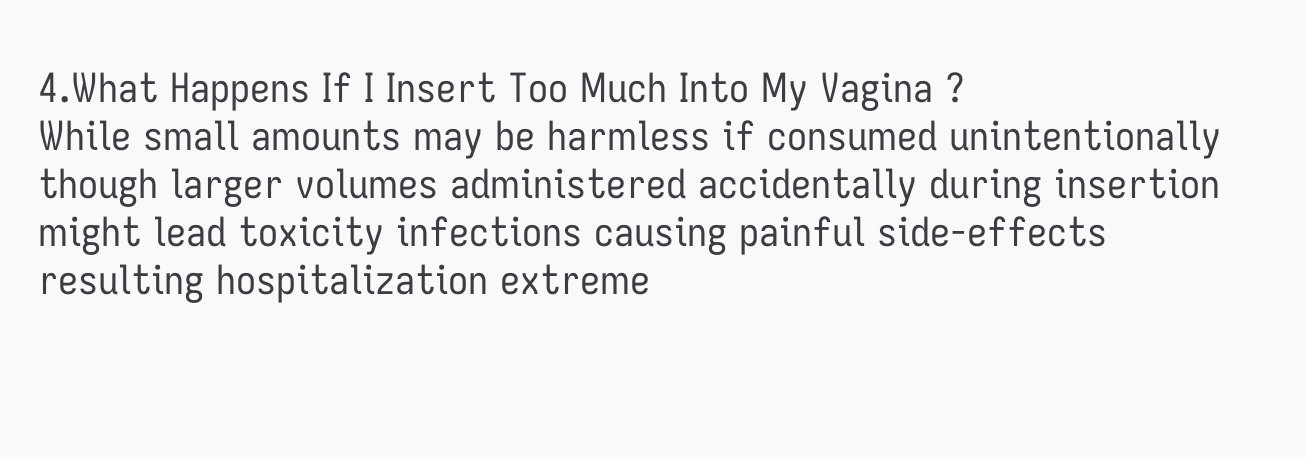4.What Happens If I Insert Too Much Into My Vagina ?
While small amounts may be harmless if consumed unintentionally though larger volumes administered accidentally during insertion might lead toxicity infections causing painful side-effects resulting hospitalization extreme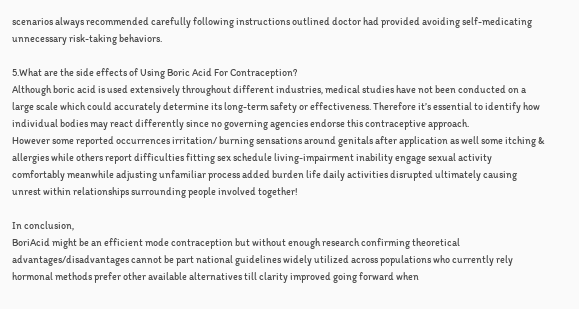scenarios always recommended carefully following instructions outlined doctor had provided avoiding self-medicating unnecessary risk-taking behaviors.

5.What are the side effects of Using Boric Acid For Contraception?
Although boric acid is used extensively throughout different industries, medical studies have not been conducted on a large scale which could accurately determine its long-term safety or effectiveness. Therefore it’s essential to identify how individual bodies may react differently since no governing agencies endorse this contraceptive approach.
However some reported occurrences irritation/ burning sensations around genitals after application as well some itching & allergies while others report difficulties fitting sex schedule living-impairment inability engage sexual activity comfortably meanwhile adjusting unfamiliar process added burden life daily activities disrupted ultimately causing unrest within relationships surrounding people involved together!

In conclusion,
BoriAcid might be an efficient mode contraception but without enough research confirming theoretical advantages/disadvantages cannot be part national guidelines widely utilized across populations who currently rely hormonal methods prefer other available alternatives till clarity improved going forward when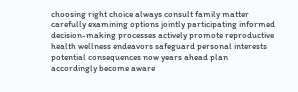choosing right choice always consult family matter carefully examining options jointly participating informed decision-making processes actively promote reproductive health wellness endeavors safeguard personal interests potential consequences now years ahead plan accordingly become aware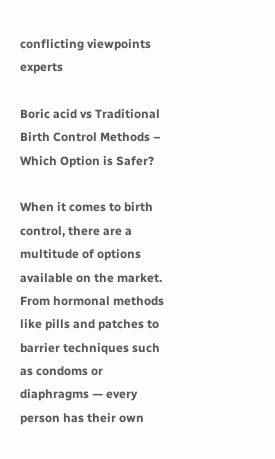conflicting viewpoints experts

Boric acid vs Traditional Birth Control Methods – Which Option is Safer?

When it comes to birth control, there are a multitude of options available on the market. From hormonal methods like pills and patches to barrier techniques such as condoms or diaphragms — every person has their own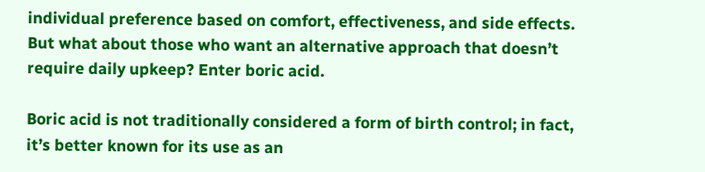individual preference based on comfort, effectiveness, and side effects. But what about those who want an alternative approach that doesn’t require daily upkeep? Enter boric acid.

Boric acid is not traditionally considered a form of birth control; in fact, it’s better known for its use as an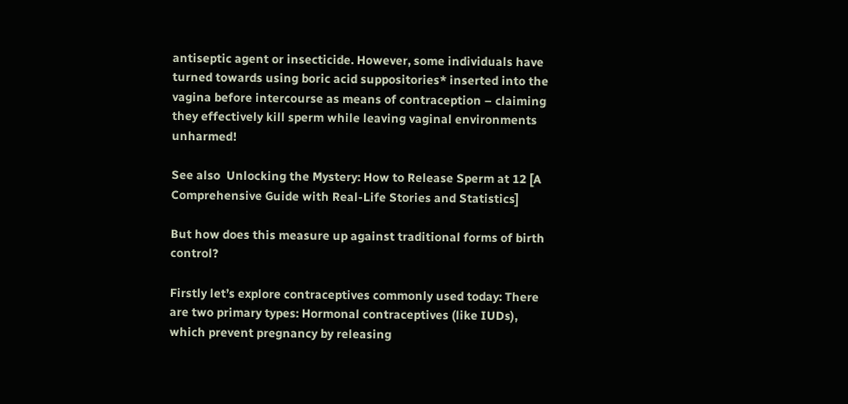antiseptic agent or insecticide. However, some individuals have turned towards using boric acid suppositories* inserted into the vagina before intercourse as means of contraception – claiming they effectively kill sperm while leaving vaginal environments unharmed!

See also  Unlocking the Mystery: How to Release Sperm at 12 [A Comprehensive Guide with Real-Life Stories and Statistics]

But how does this measure up against traditional forms of birth control?

Firstly let’s explore contraceptives commonly used today: There are two primary types: Hormonal contraceptives (like IUDs), which prevent pregnancy by releasing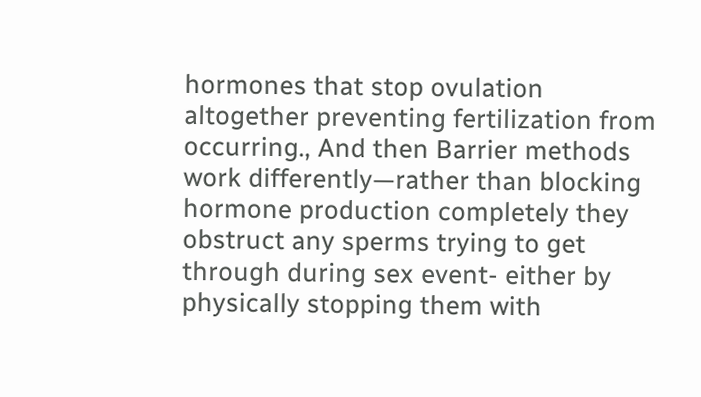hormones that stop ovulation altogether preventing fertilization from occurring., And then Barrier methods work differently—rather than blocking hormone production completely they obstruct any sperms trying to get through during sex event- either by physically stopping them with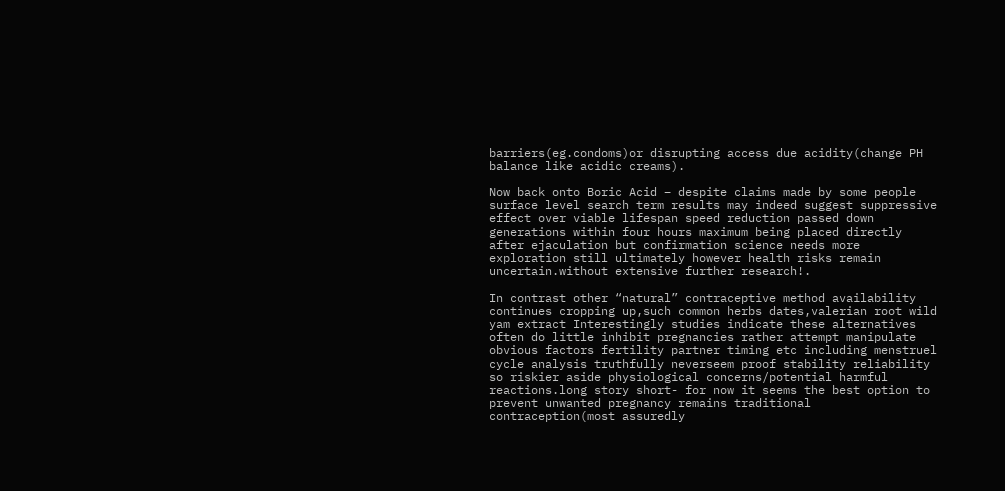barriers(eg.condoms)or disrupting access due acidity(change PH balance like acidic creams).

Now back onto Boric Acid – despite claims made by some people surface level search term results may indeed suggest suppressive effect over viable lifespan speed reduction passed down generations within four hours maximum being placed directly after ejaculation but confirmation science needs more exploration still ultimately however health risks remain uncertain.without extensive further research!.

In contrast other “natural” contraceptive method availability continues cropping up,such common herbs dates,valerian root wild yam extract Interestingly studies indicate these alternatives often do little inhibit pregnancies rather attempt manipulate obvious factors fertility partner timing etc including menstruel cycle analysis truthfully neverseem proof stability reliability so riskier aside physiological concerns/potential harmful reactions.long story short- for now it seems the best option to prevent unwanted pregnancy remains traditional contraception(most assuredly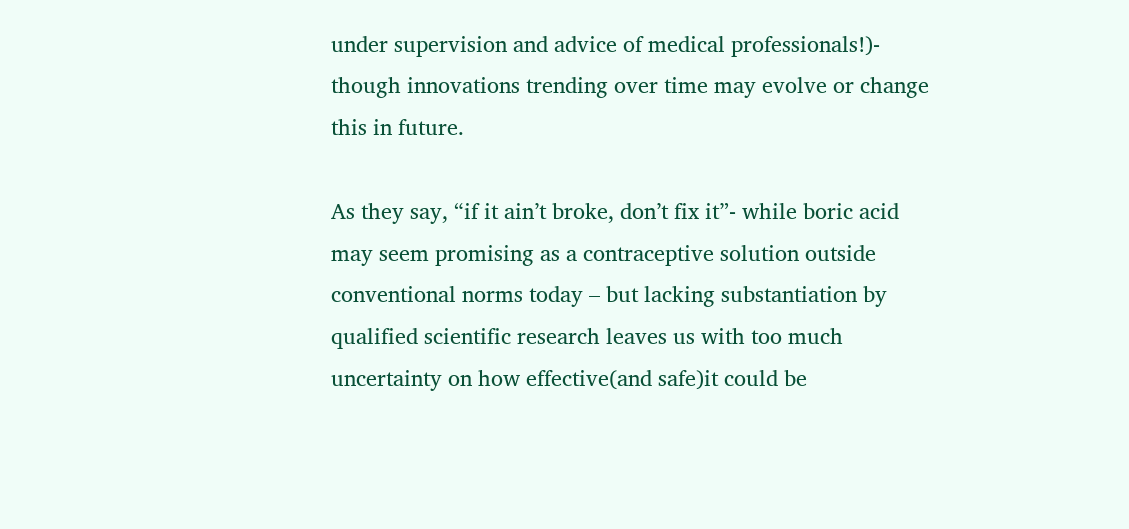under supervision and advice of medical professionals!)- though innovations trending over time may evolve or change this in future.

As they say, “if it ain’t broke, don’t fix it”- while boric acid may seem promising as a contraceptive solution outside conventional norms today – but lacking substantiation by qualified scientific research leaves us with too much uncertainty on how effective(and safe)it could be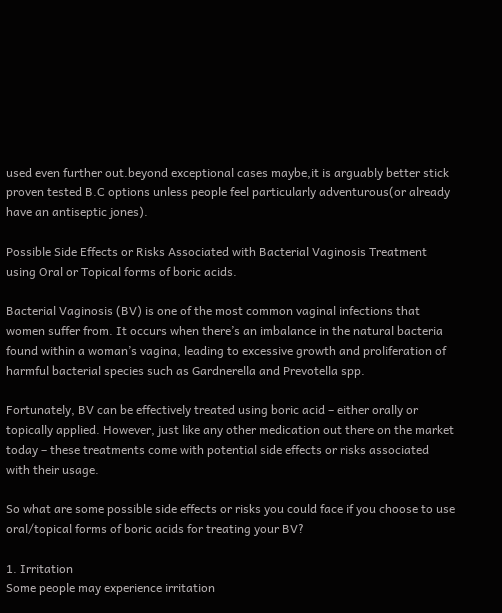used even further out.beyond exceptional cases maybe,it is arguably better stick proven tested B.C options unless people feel particularly adventurous(or already have an antiseptic jones).

Possible Side Effects or Risks Associated with Bacterial Vaginosis Treatment using Oral or Topical forms of boric acids.

Bacterial Vaginosis (BV) is one of the most common vaginal infections that women suffer from. It occurs when there’s an imbalance in the natural bacteria found within a woman’s vagina, leading to excessive growth and proliferation of harmful bacterial species such as Gardnerella and Prevotella spp.

Fortunately, BV can be effectively treated using boric acid – either orally or topically applied. However, just like any other medication out there on the market today – these treatments come with potential side effects or risks associated with their usage.

So what are some possible side effects or risks you could face if you choose to use oral/topical forms of boric acids for treating your BV?

1. Irritation
Some people may experience irritation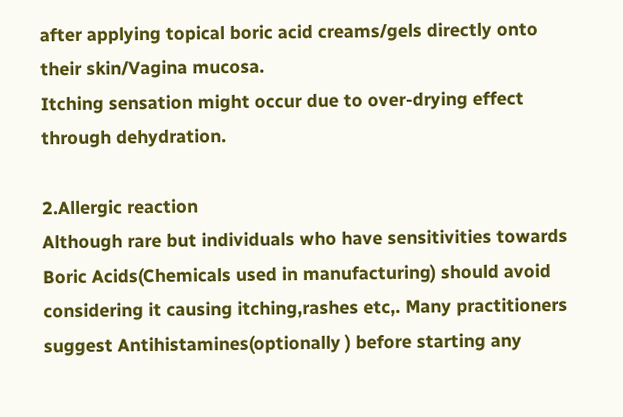after applying topical boric acid creams/gels directly onto their skin/Vagina mucosa.
Itching sensation might occur due to over-drying effect through dehydration.

2.Allergic reaction
Although rare but individuals who have sensitivities towards Boric Acids(Chemicals used in manufacturing) should avoid considering it causing itching,rashes etc,. Many practitioners suggest Antihistamines(optionally ) before starting any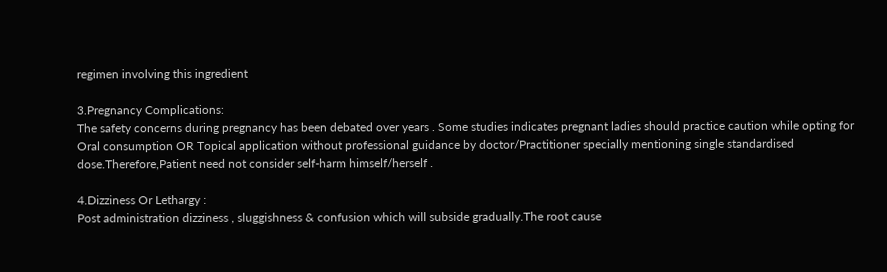regimen involving this ingredient

3.Pregnancy Complications:
The safety concerns during pregnancy has been debated over years . Some studies indicates pregnant ladies should practice caution while opting for Oral consumption OR Topical application without professional guidance by doctor/Practitioner specially mentioning single standardised dose.Therefore,Patient need not consider self-harm himself/herself .

4.Dizziness Or Lethargy :
Post administration dizziness , sluggishness & confusion which will subside gradually.The root cause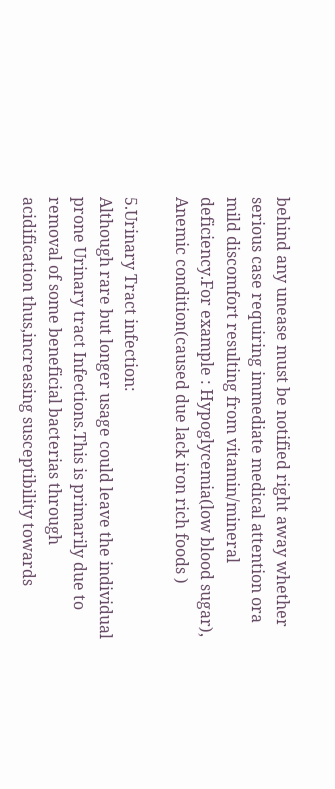behind any unease must be notified right away whether serious case requiring immediate medical attention ora mild discomfort resulting from vitamin/mineral deficiency.For example : Hypoglycemia(low blood sugar), Anemic condition(caused due lack iron rich foods )

5.Urinary Tract infection:
Although rare but longer usage could leave the individual prone Urinary tract Infections.This is primarily due to removal of some beneficial bacterias through acidification thus,increasing susceptibility towards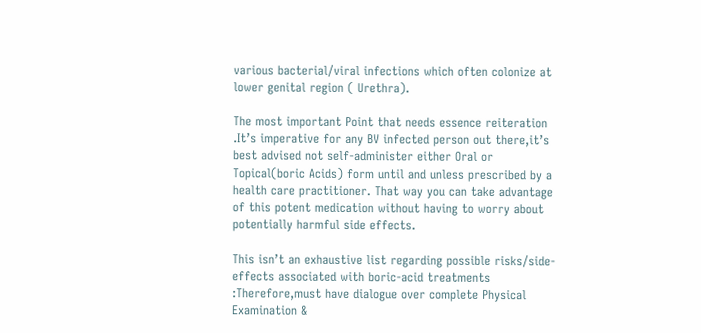various bacterial/viral infections which often colonize at lower genital region ( Urethra).

The most important Point that needs essence reiteration .It’s imperative for any BV infected person out there,it’s best advised not self-administer either Oral or Topical(boric Acids) form until and unless prescribed by a health care practitioner. That way you can take advantage of this potent medication without having to worry about potentially harmful side effects.

This isn’t an exhaustive list regarding possible risks/side-effects associated with boric-acid treatments :Therefore,must have dialogue over complete Physical Examination &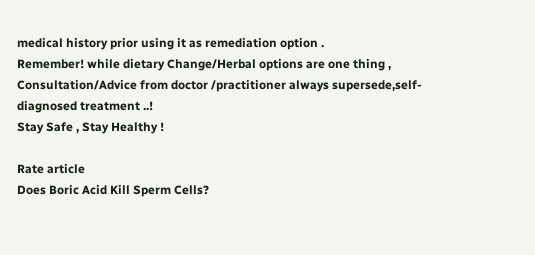medical history prior using it as remediation option .
Remember! while dietary Change/Herbal options are one thing ,
Consultation/Advice from doctor /practitioner always supersede,self-diagnosed treatment ..!
Stay Safe , Stay Healthy !

Rate article
Does Boric Acid Kill Sperm Cells?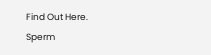Find Out Here.
Sperm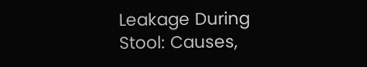Leakage During Stool: Causes,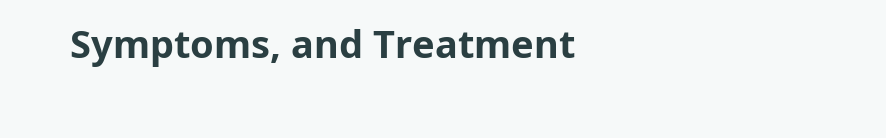Symptoms, and Treatment